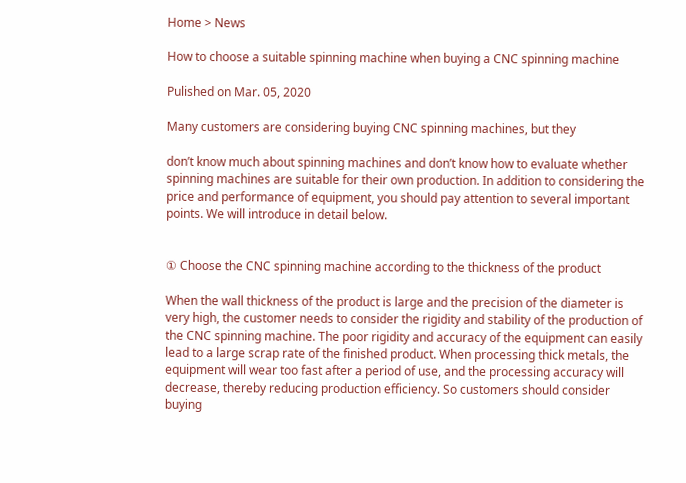Home > News

How to choose a suitable spinning machine when buying a CNC spinning machine

Pulished on Mar. 05, 2020

Many customers are considering buying CNC spinning machines, but they

don’t know much about spinning machines and don’t know how to evaluate whether spinning machines are suitable for their own production. In addition to considering the price and performance of equipment, you should pay attention to several important points. We will introduce in detail below.


① Choose the CNC spinning machine according to the thickness of the product

When the wall thickness of the product is large and the precision of the diameter is very high, the customer needs to consider the rigidity and stability of the production of the CNC spinning machine. The poor rigidity and accuracy of the equipment can easily lead to a large scrap rate of the finished product. When processing thick metals, the equipment will wear too fast after a period of use, and the processing accuracy will decrease, thereby reducing production efficiency. So customers should consider buying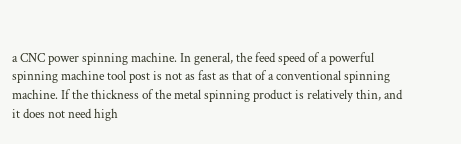a CNC power spinning machine. In general, the feed speed of a powerful spinning machine tool post is not as fast as that of a conventional spinning machine. If the thickness of the metal spinning product is relatively thin, and it does not need high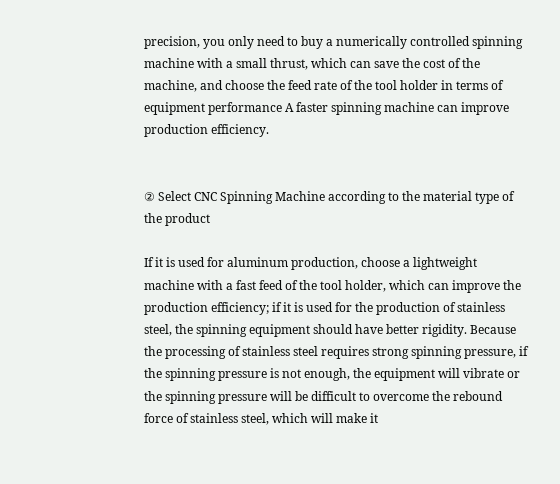precision, you only need to buy a numerically controlled spinning machine with a small thrust, which can save the cost of the machine, and choose the feed rate of the tool holder in terms of equipment performance A faster spinning machine can improve production efficiency.


② Select CNC Spinning Machine according to the material type of the product

If it is used for aluminum production, choose a lightweight machine with a fast feed of the tool holder, which can improve the production efficiency; if it is used for the production of stainless steel, the spinning equipment should have better rigidity. Because the processing of stainless steel requires strong spinning pressure, if the spinning pressure is not enough, the equipment will vibrate or the spinning pressure will be difficult to overcome the rebound force of stainless steel, which will make it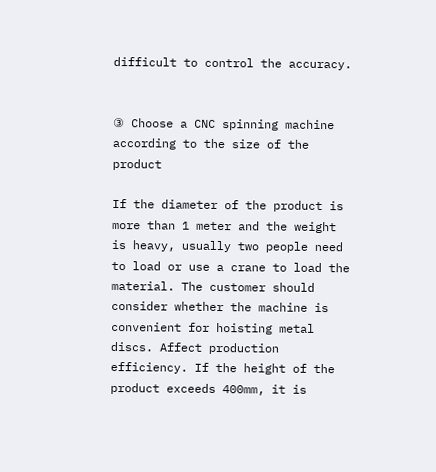difficult to control the accuracy.


③ Choose a CNC spinning machine according to the size of the product

If the diameter of the product is more than 1 meter and the weight is heavy, usually two people need to load or use a crane to load the material. The customer should consider whether the machine is convenient for hoisting metal discs. Affect production efficiency. If the height of the product exceeds 400mm, it is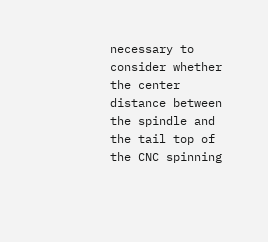necessary to consider whether the center distance between the spindle and the tail top of the CNC spinning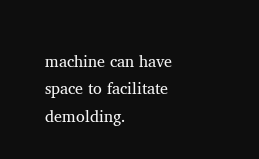machine can have space to facilitate demolding.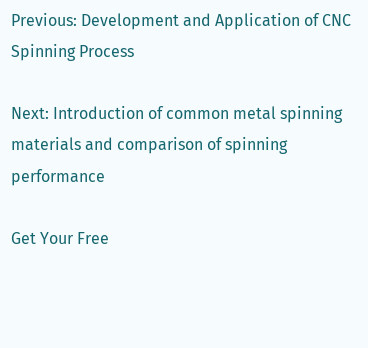Previous: Development and Application of CNC Spinning Process

Next: Introduction of common metal spinning materials and comparison of spinning performance

Get Your Free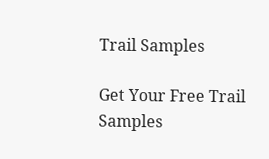Trail Samples

Get Your Free Trail Samples